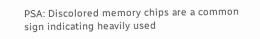PSA: Discolored memory chips are a common sign indicating heavily used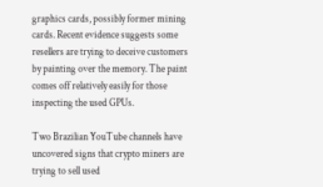graphics cards, possibly former mining cards. Recent evidence suggests some resellers are trying to deceive customers by painting over the memory. The paint comes off relatively easily for those inspecting the used GPUs.

Two Brazilian YouTube channels have uncovered signs that crypto miners are trying to sell used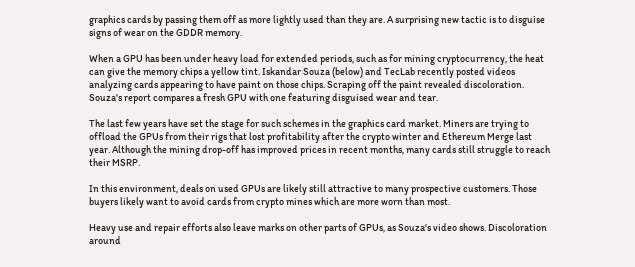graphics cards by passing them off as more lightly used than they are. A surprising new tactic is to disguise signs of wear on the GDDR memory.

When a GPU has been under heavy load for extended periods, such as for mining cryptocurrency, the heat can give the memory chips a yellow tint. Iskandar Souza (below) and TecLab recently posted videos analyzing cards appearing to have paint on those chips. Scraping off the paint revealed discoloration. Souza's report compares a fresh GPU with one featuring disguised wear and tear.

The last few years have set the stage for such schemes in the graphics card market. Miners are trying to offload the GPUs from their rigs that lost profitability after the crypto winter and Ethereum Merge last year. Although the mining drop-off has improved prices in recent months, many cards still struggle to reach their MSRP.

In this environment, deals on used GPUs are likely still attractive to many prospective customers. Those buyers likely want to avoid cards from crypto mines which are more worn than most.

Heavy use and repair efforts also leave marks on other parts of GPUs, as Souza's video shows. Discoloration around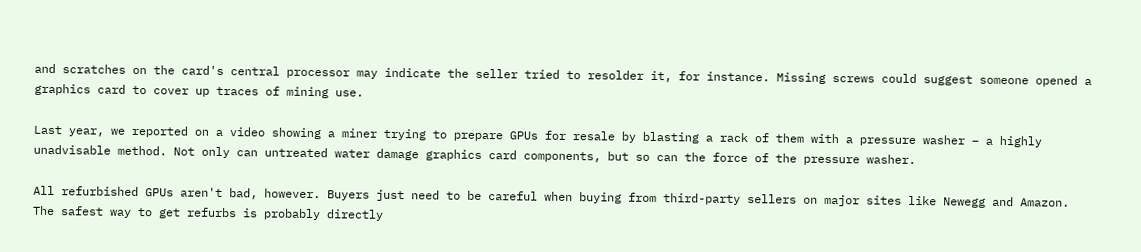and scratches on the card's central processor may indicate the seller tried to resolder it, for instance. Missing screws could suggest someone opened a graphics card to cover up traces of mining use.

Last year, we reported on a video showing a miner trying to prepare GPUs for resale by blasting a rack of them with a pressure washer – a highly unadvisable method. Not only can untreated water damage graphics card components, but so can the force of the pressure washer.

All refurbished GPUs aren't bad, however. Buyers just need to be careful when buying from third-party sellers on major sites like Newegg and Amazon. The safest way to get refurbs is probably directly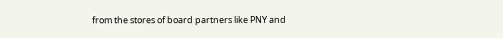from the stores of board partners like PNY and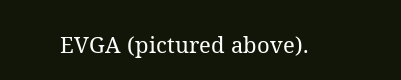EVGA (pictured above).